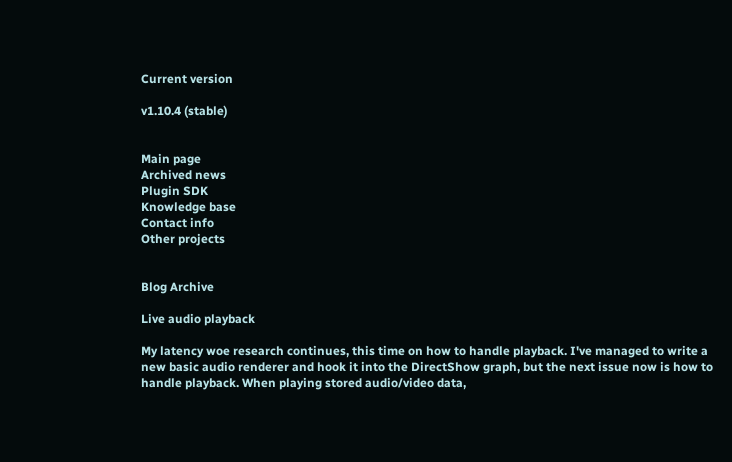Current version

v1.10.4 (stable)


Main page
Archived news
Plugin SDK
Knowledge base
Contact info
Other projects


Blog Archive

Live audio playback

My latency woe research continues, this time on how to handle playback. I've managed to write a new basic audio renderer and hook it into the DirectShow graph, but the next issue now is how to handle playback. When playing stored audio/video data,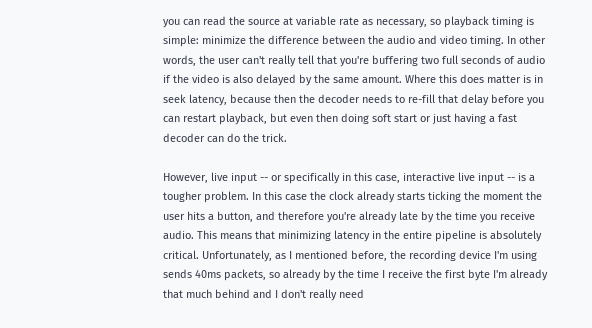you can read the source at variable rate as necessary, so playback timing is simple: minimize the difference between the audio and video timing. In other words, the user can't really tell that you're buffering two full seconds of audio if the video is also delayed by the same amount. Where this does matter is in seek latency, because then the decoder needs to re-fill that delay before you can restart playback, but even then doing soft start or just having a fast decoder can do the trick.

However, live input -- or specifically in this case, interactive live input -- is a tougher problem. In this case the clock already starts ticking the moment the user hits a button, and therefore you're already late by the time you receive audio. This means that minimizing latency in the entire pipeline is absolutely critical. Unfortunately, as I mentioned before, the recording device I'm using sends 40ms packets, so already by the time I receive the first byte I'm already that much behind and I don't really need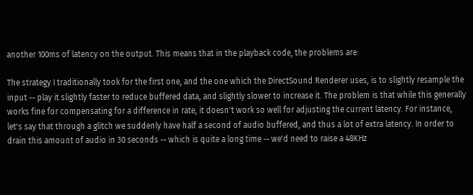another 100ms of latency on the output. This means that in the playback code, the problems are:

The strategy I traditionally took for the first one, and the one which the DirectSound Renderer uses, is to slightly resample the input -- play it slightly faster to reduce buffered data, and slightly slower to increase it. The problem is that while this generally works fine for compensating for a difference in rate, it doesn't work so well for adjusting the current latency. For instance, let's say that through a glitch we suddenly have half a second of audio buffered, and thus a lot of extra latency. In order to drain this amount of audio in 30 seconds -- which is quite a long time -- we'd need to raise a 48KHz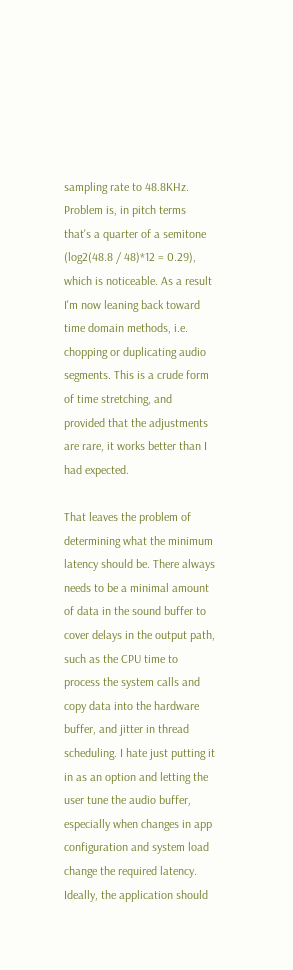sampling rate to 48.8KHz. Problem is, in pitch terms that's a quarter of a semitone (log2(48.8 / 48)*12 = 0.29), which is noticeable. As a result I'm now leaning back toward time domain methods, i.e. chopping or duplicating audio segments. This is a crude form of time stretching, and provided that the adjustments are rare, it works better than I had expected.

That leaves the problem of determining what the minimum latency should be. There always needs to be a minimal amount of data in the sound buffer to cover delays in the output path, such as the CPU time to process the system calls and copy data into the hardware buffer, and jitter in thread scheduling. I hate just putting it in as an option and letting the user tune the audio buffer, especially when changes in app configuration and system load change the required latency. Ideally, the application should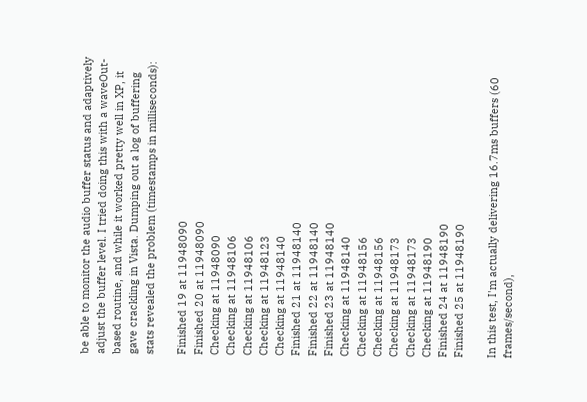be able to monitor the audio buffer status and adaptively adjust the buffer level. I tried doing this with a waveOut-based routine, and while it worked pretty well in XP, it gave crackling in Vista. Dumping out a log of buffering stats revealed the problem (timestamps in milliseconds):

Finished 19 at 11948090
Finished 20 at 11948090
Checking at 11948090
Checking at 11948106
Checking at 11948106
Checking at 11948123
Checking at 11948140
Finished 21 at 11948140
Finished 22 at 11948140
Finished 23 at 11948140
Checking at 11948140
Checking at 11948156
Checking at 11948156
Checking at 11948173
Checking at 11948173
Checking at 11948190
Finished 24 at 11948190
Finished 25 at 11948190

In this test, I'm actually delivering 16.7ms buffers (60 frames/second),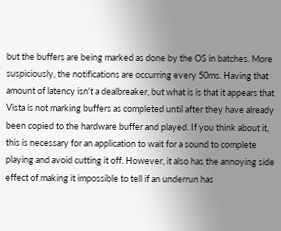but the buffers are being marked as done by the OS in batches. More suspiciously, the notifications are occurring every 50ms. Having that amount of latency isn't a dealbreaker, but what is is that it appears that Vista is not marking buffers as completed until after they have already been copied to the hardware buffer and played. If you think about it, this is necessary for an application to wait for a sound to complete playing and avoid cutting it off. However, it also has the annoying side effect of making it impossible to tell if an underrun has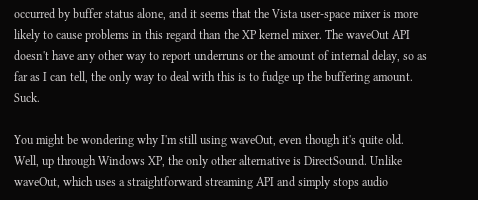occurred by buffer status alone, and it seems that the Vista user-space mixer is more likely to cause problems in this regard than the XP kernel mixer. The waveOut API doesn't have any other way to report underruns or the amount of internal delay, so as far as I can tell, the only way to deal with this is to fudge up the buffering amount. Suck.

You might be wondering why I'm still using waveOut, even though it's quite old. Well, up through Windows XP, the only other alternative is DirectSound. Unlike waveOut, which uses a straightforward streaming API and simply stops audio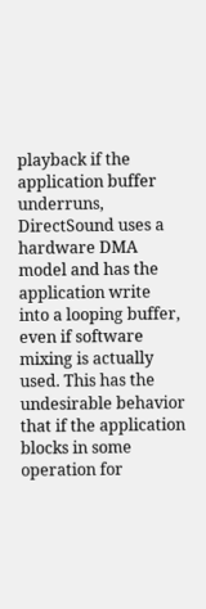playback if the application buffer underruns, DirectSound uses a hardware DMA model and has the application write into a looping buffer, even if software mixing is actually used. This has the undesirable behavior that if the application blocks in some operation for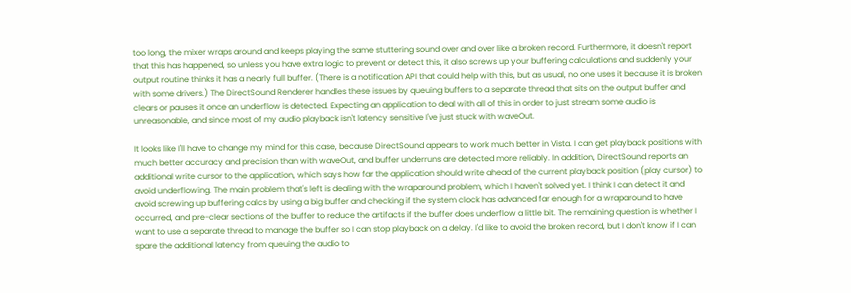too long, the mixer wraps around and keeps playing the same stuttering sound over and over like a broken record. Furthermore, it doesn't report that this has happened, so unless you have extra logic to prevent or detect this, it also screws up your buffering calculations and suddenly your output routine thinks it has a nearly full buffer. (There is a notification API that could help with this, but as usual, no one uses it because it is broken with some drivers.) The DirectSound Renderer handles these issues by queuing buffers to a separate thread that sits on the output buffer and clears or pauses it once an underflow is detected. Expecting an application to deal with all of this in order to just stream some audio is unreasonable, and since most of my audio playback isn't latency sensitive I've just stuck with waveOut.

It looks like I'll have to change my mind for this case, because DirectSound appears to work much better in Vista. I can get playback positions with much better accuracy and precision than with waveOut, and buffer underruns are detected more reliably. In addition, DirectSound reports an additional write cursor to the application, which says how far the application should write ahead of the current playback position (play cursor) to avoid underflowing. The main problem that's left is dealing with the wraparound problem, which I haven't solved yet. I think I can detect it and avoid screwing up buffering calcs by using a big buffer and checking if the system clock has advanced far enough for a wraparound to have occurred, and pre-clear sections of the buffer to reduce the artifacts if the buffer does underflow a little bit. The remaining question is whether I want to use a separate thread to manage the buffer so I can stop playback on a delay. I'd like to avoid the broken record, but I don't know if I can spare the additional latency from queuing the audio to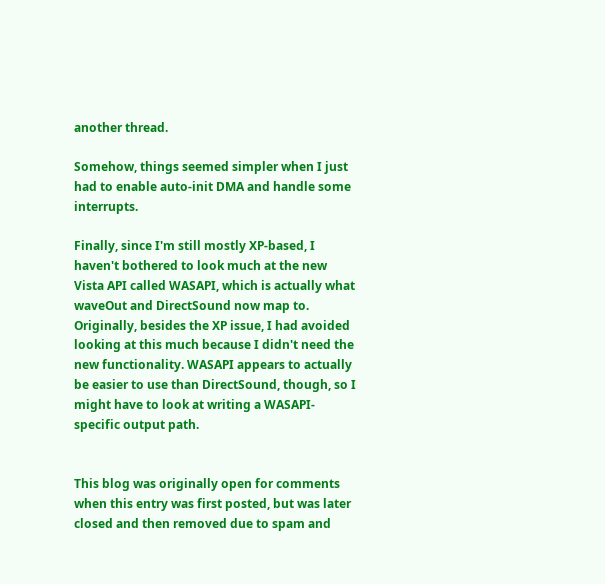another thread.

Somehow, things seemed simpler when I just had to enable auto-init DMA and handle some interrupts.

Finally, since I'm still mostly XP-based, I haven't bothered to look much at the new Vista API called WASAPI, which is actually what waveOut and DirectSound now map to. Originally, besides the XP issue, I had avoided looking at this much because I didn't need the new functionality. WASAPI appears to actually be easier to use than DirectSound, though, so I might have to look at writing a WASAPI-specific output path.


This blog was originally open for comments when this entry was first posted, but was later closed and then removed due to spam and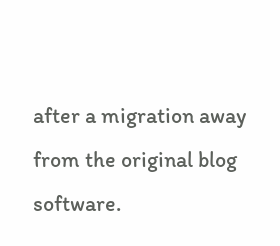after a migration away from the original blog software.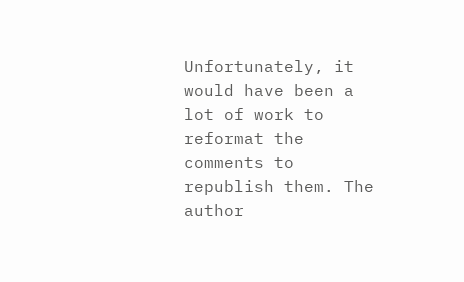Unfortunately, it would have been a lot of work to reformat the comments to republish them. The author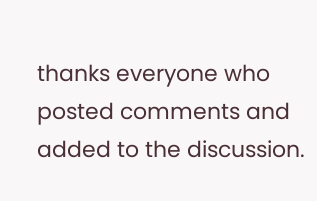thanks everyone who posted comments and added to the discussion.